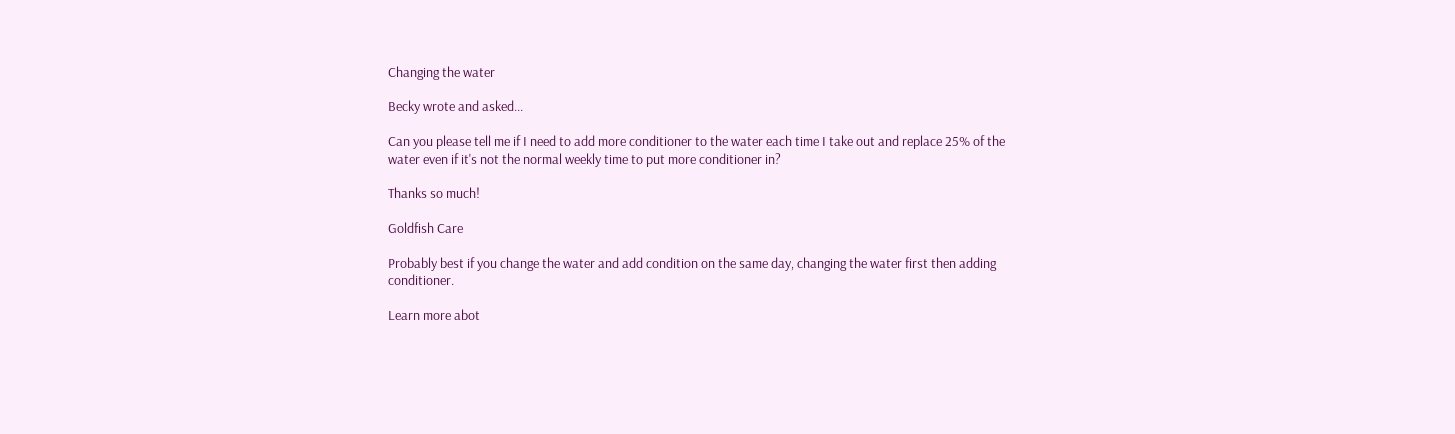Changing the water

Becky wrote and asked...

Can you please tell me if I need to add more conditioner to the water each time I take out and replace 25% of the water even if it's not the normal weekly time to put more conditioner in?

Thanks so much!

Goldfish Care

Probably best if you change the water and add condition on the same day, changing the water first then adding conditioner.

Learn more abot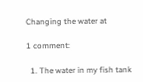Changing the water at

1 comment:

  1. The water in my fish tank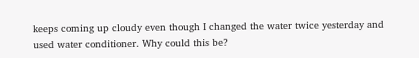keeps coming up cloudy even though I changed the water twice yesterday and used water conditioner. Why could this be?